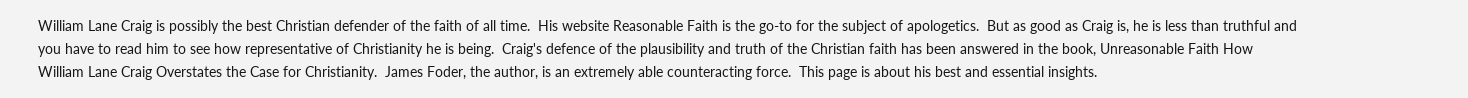William Lane Craig is possibly the best Christian defender of the faith of all time.  His website Reasonable Faith is the go-to for the subject of apologetics.  But as good as Craig is, he is less than truthful and you have to read him to see how representative of Christianity he is being.  Craig's defence of the plausibility and truth of the Christian faith has been answered in the book, Unreasonable Faith How William Lane Craig Overstates the Case for Christianity.  James Foder, the author, is an extremely able counteracting force.  This page is about his best and essential insights.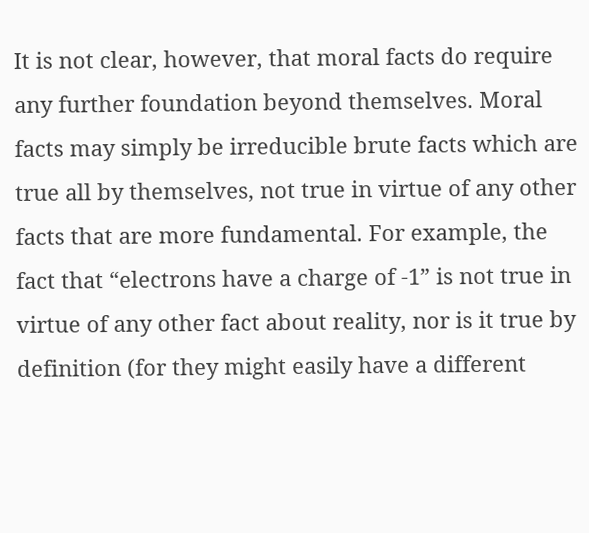It is not clear, however, that moral facts do require any further foundation beyond themselves. Moral facts may simply be irreducible brute facts which are true all by themselves, not true in virtue of any other facts that are more fundamental. For example, the fact that “electrons have a charge of -1” is not true in virtue of any other fact about reality, nor is it true by definition (for they might easily have a different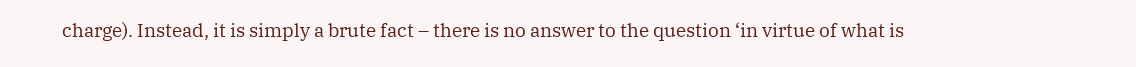charge). Instead, it is simply a brute fact – there is no answer to the question ‘in virtue of what is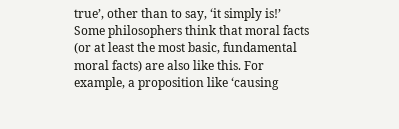true’, other than to say, ‘it simply is!’ Some philosophers think that moral facts (or at least the most basic, fundamental moral facts) are also like this. For example, a proposition like ‘causing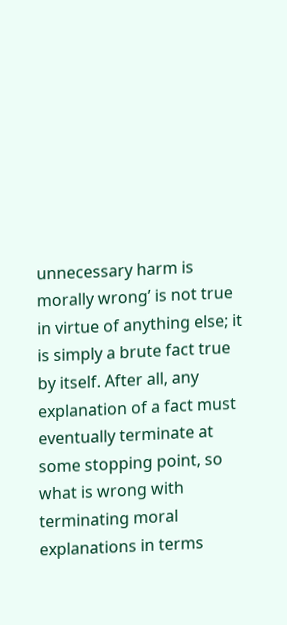unnecessary harm is morally wrong’ is not true in virtue of anything else; it is simply a brute fact true by itself. After all, any explanation of a fact must eventually terminate at some stopping point, so what is wrong with terminating moral explanations in terms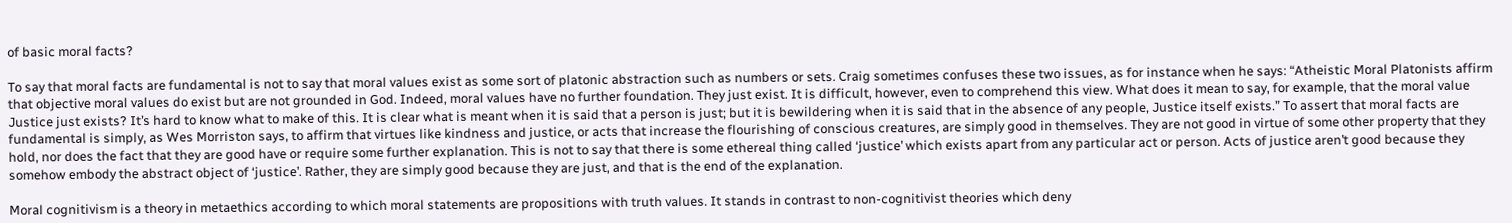of basic moral facts?

To say that moral facts are fundamental is not to say that moral values exist as some sort of platonic abstraction such as numbers or sets. Craig sometimes confuses these two issues, as for instance when he says: “Atheistic Moral Platonists affirm that objective moral values do exist but are not grounded in God. Indeed, moral values have no further foundation. They just exist. It is difficult, however, even to comprehend this view. What does it mean to say, for example, that the moral value Justice just exists? It’s hard to know what to make of this. It is clear what is meant when it is said that a person is just; but it is bewildering when it is said that in the absence of any people, Justice itself exists.” To assert that moral facts are fundamental is simply, as Wes Morriston says, to affirm that virtues like kindness and justice, or acts that increase the flourishing of conscious creatures, are simply good in themselves. They are not good in virtue of some other property that they hold, nor does the fact that they are good have or require some further explanation. This is not to say that there is some ethereal thing called ‘justice’ which exists apart from any particular act or person. Acts of justice aren’t good because they somehow embody the abstract object of ‘justice’. Rather, they are simply good because they are just, and that is the end of the explanation.

Moral cognitivism is a theory in metaethics according to which moral statements are propositions with truth values. It stands in contrast to non-cognitivist theories which deny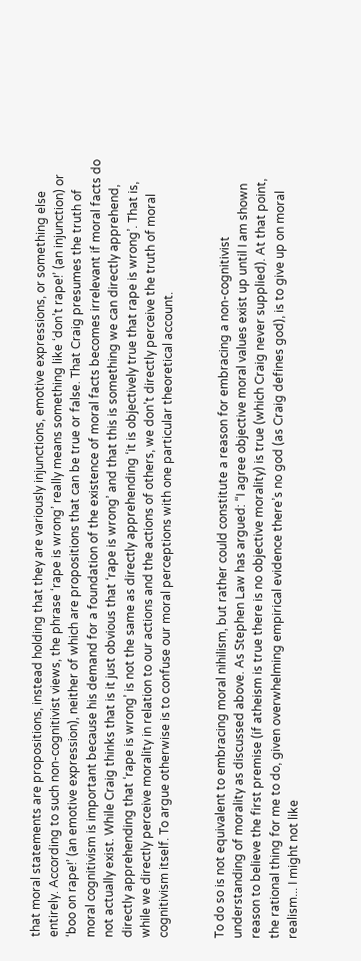that moral statements are propositions, instead holding that they are variously injunctions, emotive expressions, or something else entirely. According to such non-cognitivist views, the phrase ‘rape is wrong’ really means something like ‘don’t rape!’ (an injunction) or ‘boo on rape!’ (an emotive expression), neither of which are propositions that can be true or false. That Craig presumes the truth of moral cognitivism is important because his demand for a foundation of the existence of moral facts becomes irrelevant if moral facts do not actually exist. While Craig thinks that is it just obvious that ‘rape is wrong’ and that this is something we can directly apprehend, directly apprehending that ‘rape is wrong’ is not the same as directly apprehending ‘it is objectively true that rape is wrong’. That is, while we directly perceive morality in relation to our actions and the actions of others, we don’t directly perceive the truth of moral cognitivism itself. To argue otherwise is to confuse our moral perceptions with one particular theoretical account.


To do so is not equivalent to embracing moral nihilism, but rather could constitute a reason for embracing a non-cognitivist understanding of morality as discussed above. As Stephen Law has argued: “I agree objective moral values exist up until I am shown reason to believe the first premise (if atheism is true there is no objective morality) is true (which Craig never supplied). At that point, the rational thing for me to do, given overwhelming empirical evidence there’s no god (as Craig defines god), is to give up on moral realism... I might not like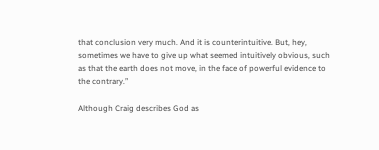that conclusion very much. And it is counterintuitive. But, hey, sometimes we have to give up what seemed intuitively obvious, such as that the earth does not move, in the face of powerful evidence to the contrary.”

Although Craig describes God as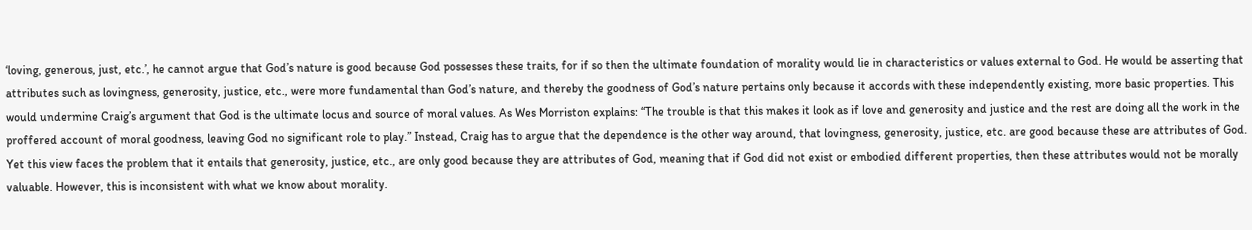‘loving, generous, just, etc.’, he cannot argue that God’s nature is good because God possesses these traits, for if so then the ultimate foundation of morality would lie in characteristics or values external to God. He would be asserting that attributes such as lovingness, generosity, justice, etc., were more fundamental than God’s nature, and thereby the goodness of God’s nature pertains only because it accords with these independently existing, more basic properties. This would undermine Craig’s argument that God is the ultimate locus and source of moral values. As Wes Morriston explains: “The trouble is that this makes it look as if love and generosity and justice and the rest are doing all the work in the proffered account of moral goodness, leaving God no significant role to play.” Instead, Craig has to argue that the dependence is the other way around, that lovingness, generosity, justice, etc. are good because these are attributes of God. Yet this view faces the problem that it entails that generosity, justice, etc., are only good because they are attributes of God, meaning that if God did not exist or embodied different properties, then these attributes would not be morally valuable. However, this is inconsistent with what we know about morality.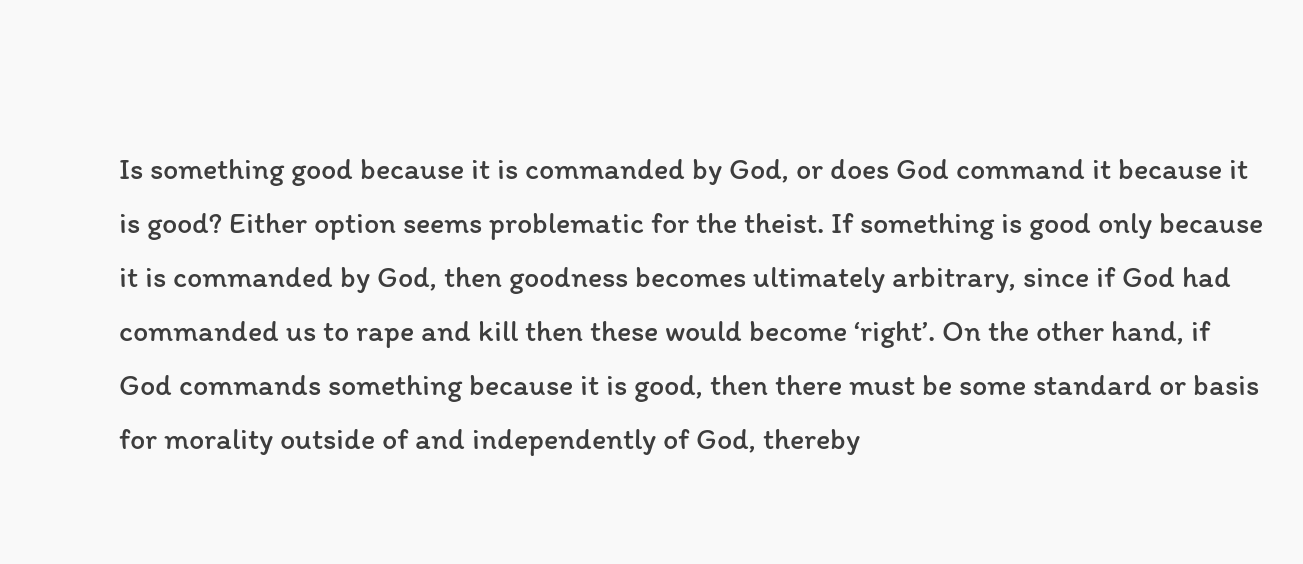Is something good because it is commanded by God, or does God command it because it is good? Either option seems problematic for the theist. If something is good only because it is commanded by God, then goodness becomes ultimately arbitrary, since if God had commanded us to rape and kill then these would become ‘right’. On the other hand, if God commands something because it is good, then there must be some standard or basis for morality outside of and independently of God, thereby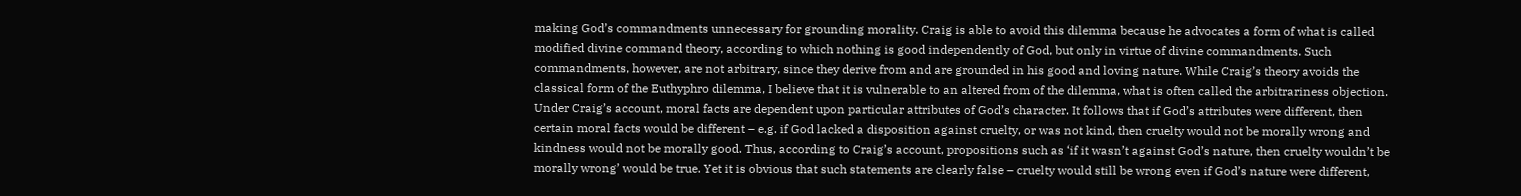making God’s commandments unnecessary for grounding morality. Craig is able to avoid this dilemma because he advocates a form of what is called modified divine command theory, according to which nothing is good independently of God, but only in virtue of divine commandments. Such commandments, however, are not arbitrary, since they derive from and are grounded in his good and loving nature. While Craig’s theory avoids the classical form of the Euthyphro dilemma, I believe that it is vulnerable to an altered from of the dilemma, what is often called the arbitrariness objection. Under Craig’s account, moral facts are dependent upon particular attributes of God’s character. It follows that if God’s attributes were different, then certain moral facts would be different – e.g. if God lacked a disposition against cruelty, or was not kind, then cruelty would not be morally wrong and kindness would not be morally good. Thus, according to Craig’s account, propositions such as ‘if it wasn’t against God’s nature, then cruelty wouldn’t be morally wrong’ would be true. Yet it is obvious that such statements are clearly false – cruelty would still be wrong even if God’s nature were different,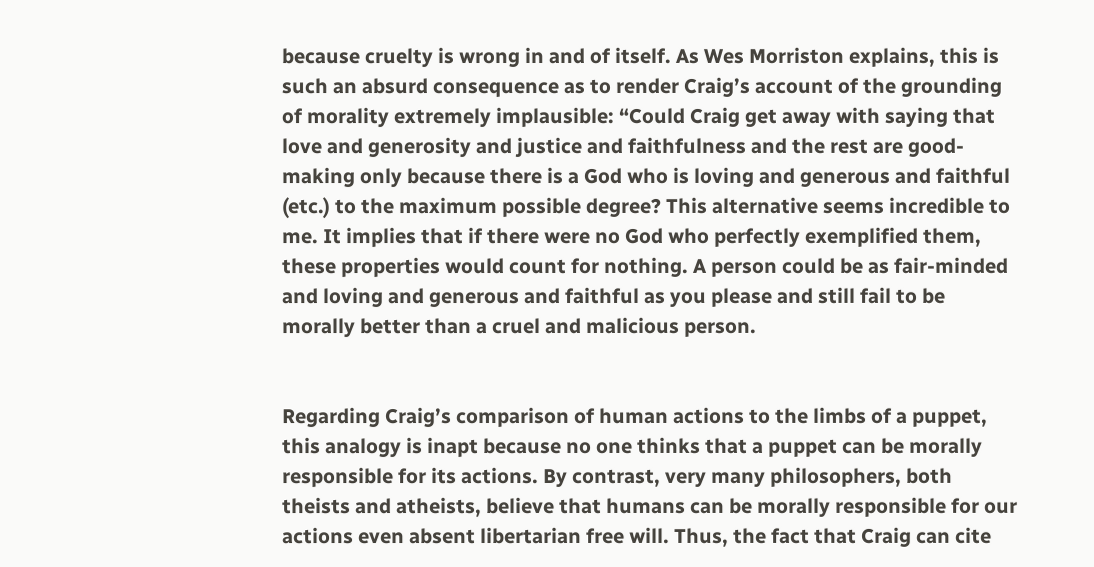because cruelty is wrong in and of itself. As Wes Morriston explains, this is such an absurd consequence as to render Craig’s account of the grounding of morality extremely implausible: “Could Craig get away with saying that love and generosity and justice and faithfulness and the rest are good-making only because there is a God who is loving and generous and faithful (etc.) to the maximum possible degree? This alternative seems incredible to me. It implies that if there were no God who perfectly exemplified them, these properties would count for nothing. A person could be as fair-minded and loving and generous and faithful as you please and still fail to be morally better than a cruel and malicious person.


Regarding Craig’s comparison of human actions to the limbs of a puppet, this analogy is inapt because no one thinks that a puppet can be morally responsible for its actions. By contrast, very many philosophers, both theists and atheists, believe that humans can be morally responsible for our actions even absent libertarian free will. Thus, the fact that Craig can cite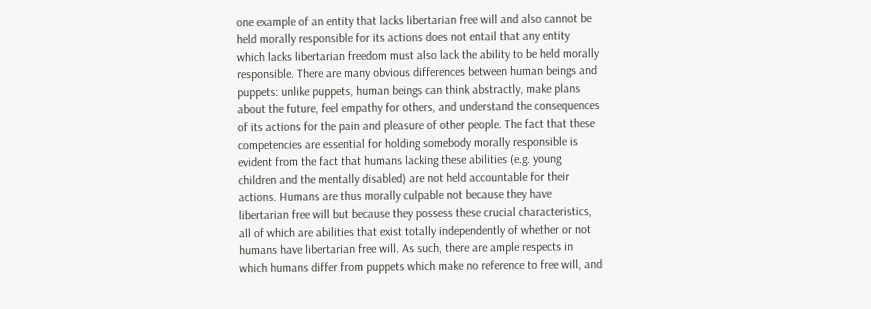one example of an entity that lacks libertarian free will and also cannot be held morally responsible for its actions does not entail that any entity which lacks libertarian freedom must also lack the ability to be held morally responsible. There are many obvious differences between human beings and puppets: unlike puppets, human beings can think abstractly, make plans about the future, feel empathy for others, and understand the consequences of its actions for the pain and pleasure of other people. The fact that these competencies are essential for holding somebody morally responsible is evident from the fact that humans lacking these abilities (e.g. young children and the mentally disabled) are not held accountable for their actions. Humans are thus morally culpable not because they have libertarian free will but because they possess these crucial characteristics, all of which are abilities that exist totally independently of whether or not humans have libertarian free will. As such, there are ample respects in which humans differ from puppets which make no reference to free will, and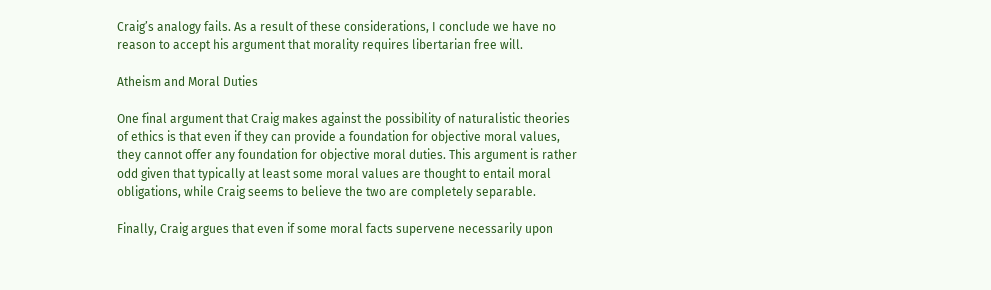Craig’s analogy fails. As a result of these considerations, I conclude we have no reason to accept his argument that morality requires libertarian free will.

Atheism and Moral Duties

One final argument that Craig makes against the possibility of naturalistic theories of ethics is that even if they can provide a foundation for objective moral values, they cannot offer any foundation for objective moral duties. This argument is rather odd given that typically at least some moral values are thought to entail moral obligations, while Craig seems to believe the two are completely separable.

Finally, Craig argues that even if some moral facts supervene necessarily upon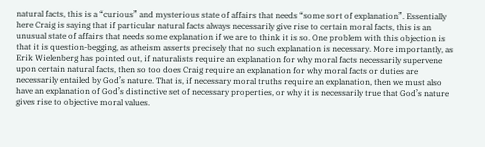natural facts, this is a “curious” and mysterious state of affairs that needs “some sort of explanation”. Essentially here Craig is saying that if particular natural facts always necessarily give rise to certain moral facts, this is an unusual state of affairs that needs some explanation if we are to think it is so. One problem with this objection is that it is question-begging, as atheism asserts precisely that no such explanation is necessary. More importantly, as Erik Wielenberg has pointed out, if naturalists require an explanation for why moral facts necessarily supervene upon certain natural facts, then so too does Craig require an explanation for why moral facts or duties are necessarily entailed by God’s nature. That is, if necessary moral truths require an explanation, then we must also have an explanation of God’s distinctive set of necessary properties, or why it is necessarily true that God’s nature gives rise to objective moral values.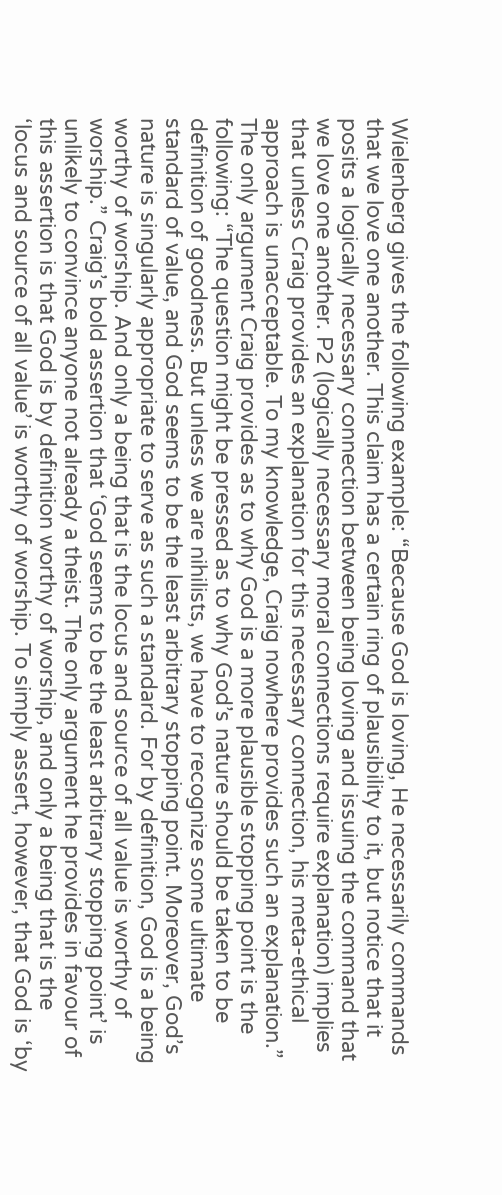Wielenberg gives the following example: “Because God is loving, He necessarily commands that we love one another. This claim has a certain ring of plausibility to it, but notice that it posits a logically necessary connection between being loving and issuing the command that we love one another. P2 (logically necessary moral connections require explanation) implies that unless Craig provides an explanation for this necessary connection, his meta-ethical approach is unacceptable. To my knowledge, Craig nowhere provides such an explanation.” The only argument Craig provides as to why God is a more plausible stopping point is the following: “The question might be pressed as to why God’s nature should be taken to be definition of goodness. But unless we are nihilists, we have to recognize some ultimate standard of value, and God seems to be the least arbitrary stopping point. Moreover, God’s nature is singularly appropriate to serve as such a standard. For by definition, God is a being worthy of worship. And only a being that is the locus and source of all value is worthy of worship.” Craig’s bold assertion that ‘God seems to be the least arbitrary stopping point’ is unlikely to convince anyone not already a theist. The only argument he provides in favour of this assertion is that God is by definition worthy of worship, and only a being that is the ‘locus and source of all value’ is worthy of worship. To simply assert, however, that God is ‘by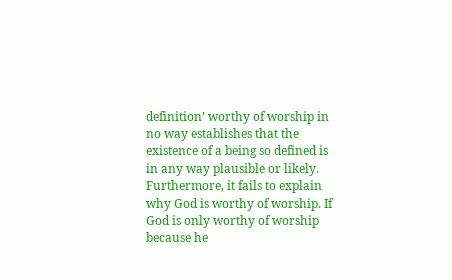definition’ worthy of worship in no way establishes that the existence of a being so defined is in any way plausible or likely. Furthermore, it fails to explain why God is worthy of worship. If God is only worthy of worship because he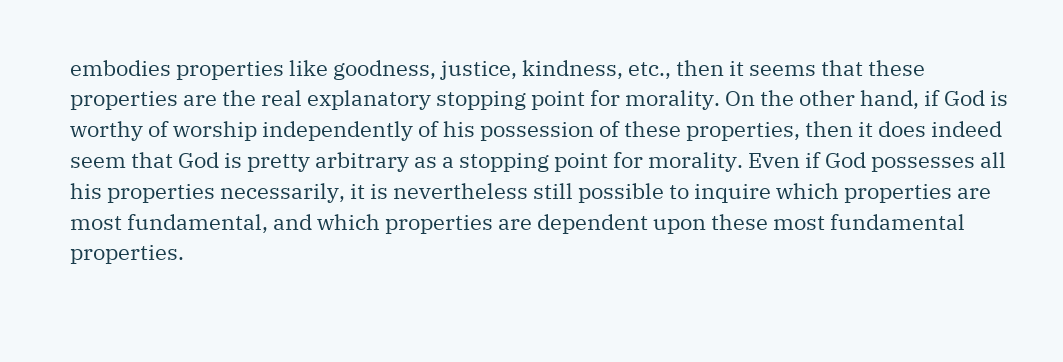embodies properties like goodness, justice, kindness, etc., then it seems that these properties are the real explanatory stopping point for morality. On the other hand, if God is worthy of worship independently of his possession of these properties, then it does indeed seem that God is pretty arbitrary as a stopping point for morality. Even if God possesses all his properties necessarily, it is nevertheless still possible to inquire which properties are most fundamental, and which properties are dependent upon these most fundamental properties.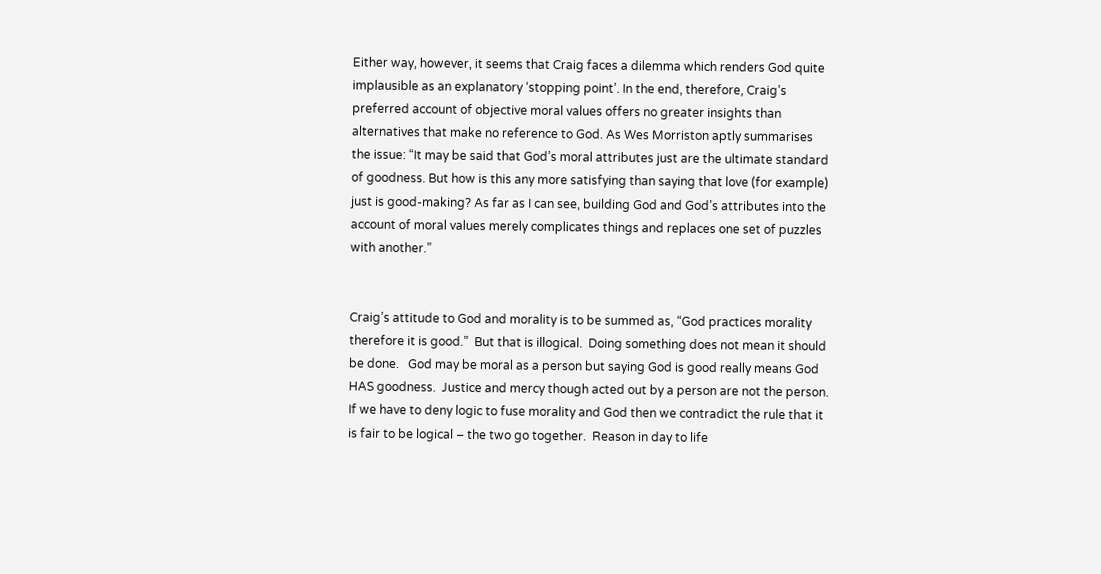Either way, however, it seems that Craig faces a dilemma which renders God quite implausible as an explanatory ‘stopping point’. In the end, therefore, Craig’s preferred account of objective moral values offers no greater insights than alternatives that make no reference to God. As Wes Morriston aptly summarises the issue: “It may be said that God’s moral attributes just are the ultimate standard of goodness. But how is this any more satisfying than saying that love (for example) just is good-making? As far as I can see, building God and God’s attributes into the account of moral values merely complicates things and replaces one set of puzzles with another.”


Craig’s attitude to God and morality is to be summed as, “God practices morality therefore it is good.”  But that is illogical.  Doing something does not mean it should be done.   God may be moral as a person but saying God is good really means God HAS goodness.  Justice and mercy though acted out by a person are not the person.  If we have to deny logic to fuse morality and God then we contradict the rule that it is fair to be logical – the two go together.  Reason in day to life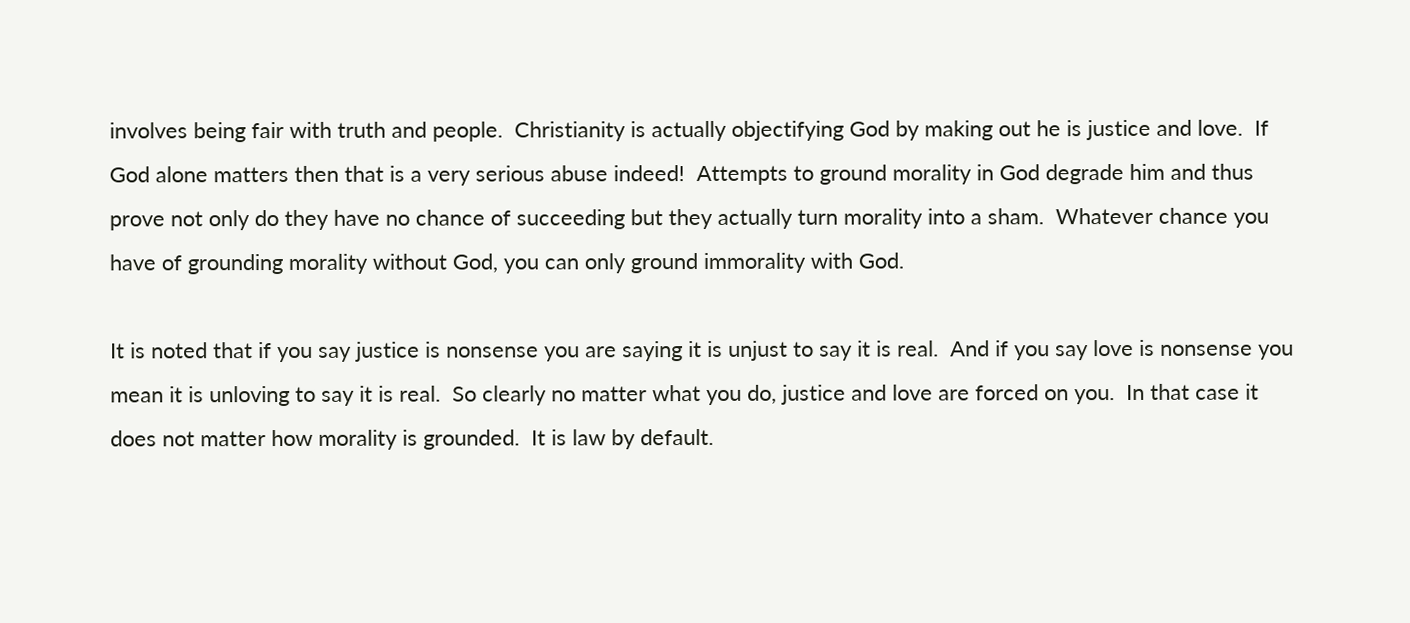involves being fair with truth and people.  Christianity is actually objectifying God by making out he is justice and love.  If God alone matters then that is a very serious abuse indeed!  Attempts to ground morality in God degrade him and thus prove not only do they have no chance of succeeding but they actually turn morality into a sham.  Whatever chance you have of grounding morality without God, you can only ground immorality with God.

It is noted that if you say justice is nonsense you are saying it is unjust to say it is real.  And if you say love is nonsense you mean it is unloving to say it is real.  So clearly no matter what you do, justice and love are forced on you.  In that case it does not matter how morality is grounded.  It is law by default.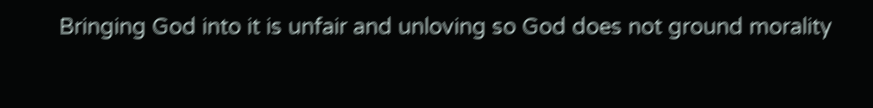Bringing God into it is unfair and unloving so God does not ground morality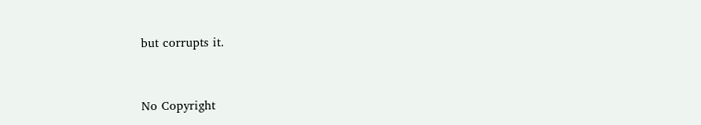but corrupts it.


No Copyright